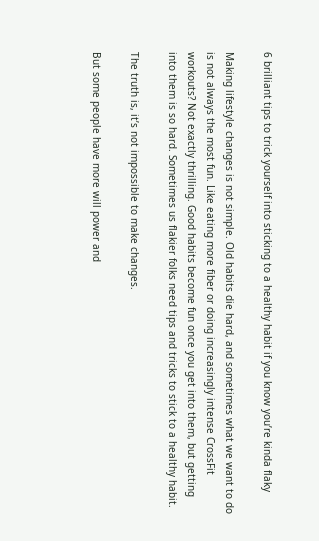6 brilliant tips to trick yourself into sticking to a healthy habit if you know you’re kinda flaky

Making lifestyle changes is not simple. Old habits die hard, and sometimes what we want to do is not always the most fun. Like eating more fiber or doing increasingly intense CrossFit workouts? Not exactly thrilling. Good habits become fun once you get into them, but getting into them is so hard. Sometimes us flakier folks need tips and tricks to stick to a healthy habit.

The truth is, it’s not impossible to make changes.

But some people have more will power and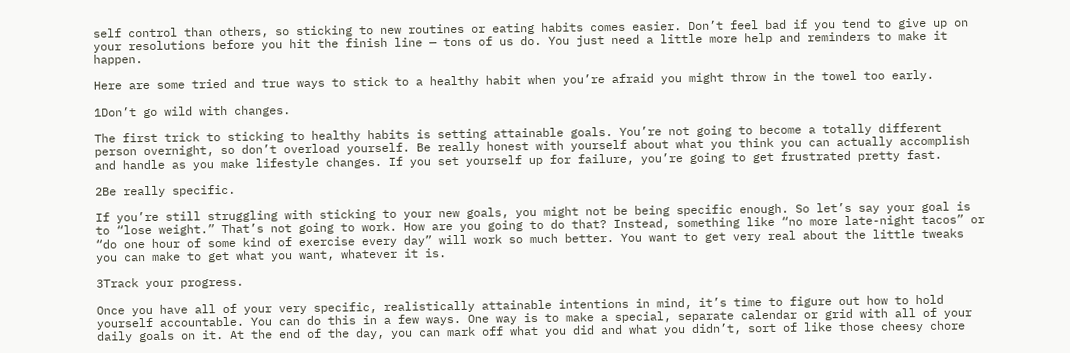self control than others, so sticking to new routines or eating habits comes easier. Don’t feel bad if you tend to give up on your resolutions before you hit the finish line — tons of us do. You just need a little more help and reminders to make it happen.

Here are some tried and true ways to stick to a healthy habit when you’re afraid you might throw in the towel too early.

1Don’t go wild with changes.

The first trick to sticking to healthy habits is setting attainable goals. You’re not going to become a totally different person overnight, so don’t overload yourself. Be really honest with yourself about what you think you can actually accomplish and handle as you make lifestyle changes. If you set yourself up for failure, you’re going to get frustrated pretty fast.

2Be really specific.

If you’re still struggling with sticking to your new goals, you might not be being specific enough. So let’s say your goal is to “lose weight.” That’s not going to work. How are you going to do that? Instead, something like “no more late-night tacos” or “do one hour of some kind of exercise every day” will work so much better. You want to get very real about the little tweaks you can make to get what you want, whatever it is.

3Track your progress.

Once you have all of your very specific, realistically attainable intentions in mind, it’s time to figure out how to hold yourself accountable. You can do this in a few ways. One way is to make a special, separate calendar or grid with all of your daily goals on it. At the end of the day, you can mark off what you did and what you didn’t, sort of like those cheesy chore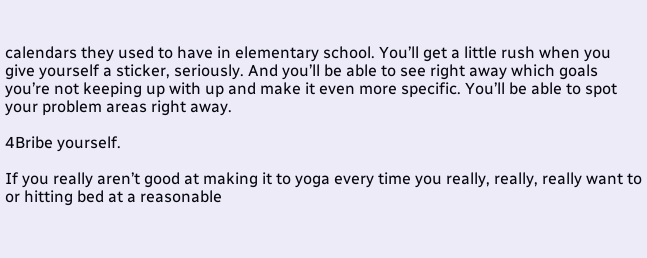calendars they used to have in elementary school. You’ll get a little rush when you give yourself a sticker, seriously. And you’ll be able to see right away which goals you’re not keeping up with up and make it even more specific. You’ll be able to spot your problem areas right away.

4Bribe yourself.

If you really aren’t good at making it to yoga every time you really, really, really want to or hitting bed at a reasonable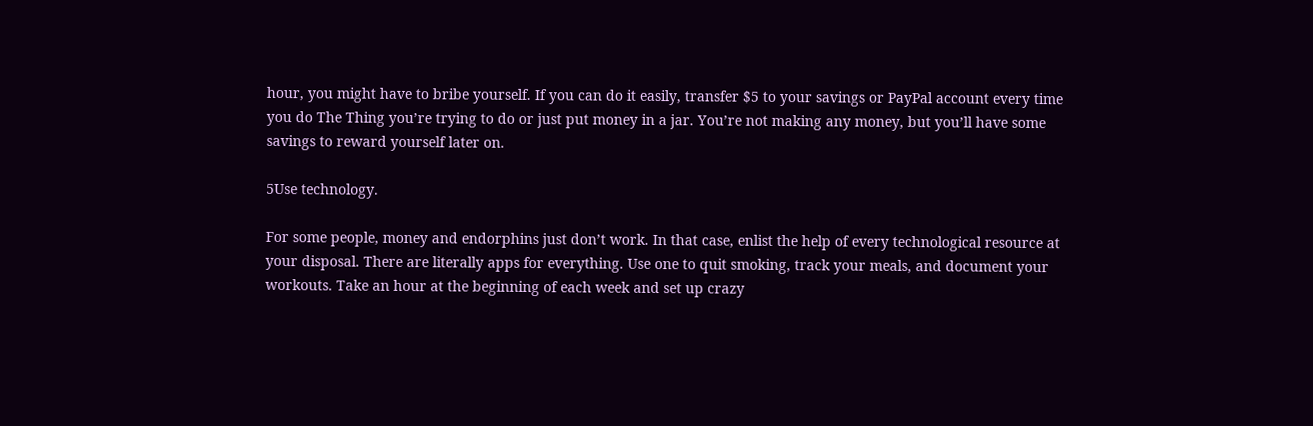hour, you might have to bribe yourself. If you can do it easily, transfer $5 to your savings or PayPal account every time you do The Thing you’re trying to do or just put money in a jar. You’re not making any money, but you’ll have some savings to reward yourself later on.

5Use technology.

For some people, money and endorphins just don’t work. In that case, enlist the help of every technological resource at your disposal. There are literally apps for everything. Use one to quit smoking, track your meals, and document your workouts. Take an hour at the beginning of each week and set up crazy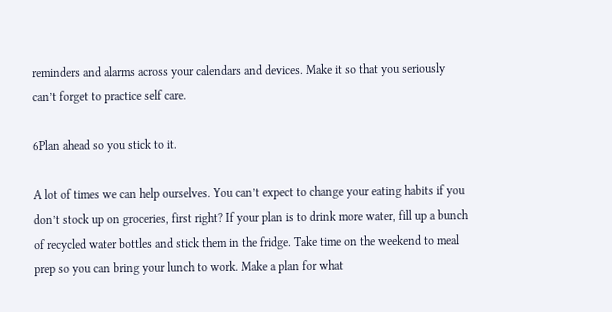reminders and alarms across your calendars and devices. Make it so that you seriously can’t forget to practice self care.

6Plan ahead so you stick to it.

A lot of times we can help ourselves. You can’t expect to change your eating habits if you don’t stock up on groceries, first right? If your plan is to drink more water, fill up a bunch of recycled water bottles and stick them in the fridge. Take time on the weekend to meal prep so you can bring your lunch to work. Make a plan for what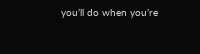you’ll do when you’re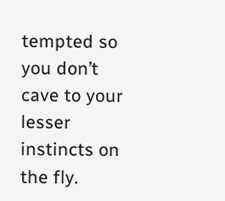tempted so you don’t cave to your lesser instincts on the fly.